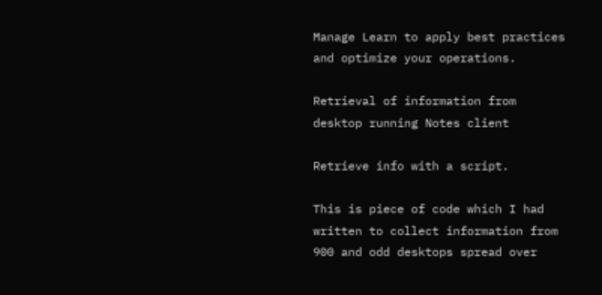Manage Learn to apply best practices and optimize your operations.

Retrieval of information from desktop running Notes client

Retrieve info with a script.

This is piece of code which I had written to collect information from 900 and odd desktops spread over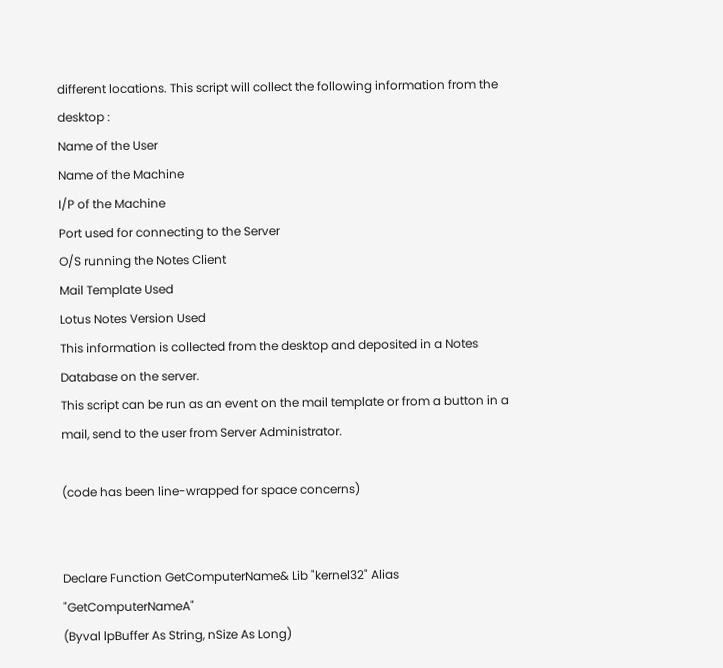different locations. This script will collect the following information from the desktop :
Name of the User
Name of the Machine
I/P of the Machine
Port used for connecting to the Server
O/S running the Notes Client
Mail Template Used
Lotus Notes Version Used
This information is collected from the desktop and deposited in a Notes Database on the server.
This script can be run as an event on the mail template or from a button in a mail, send to the user from Server Administrator.

(code has been line-wrapped for space concerns)


Declare Function GetComputerName& Lib "kernel32" Alias "GetComputerNameA"
(Byval lpBuffer As String, nSize As Long)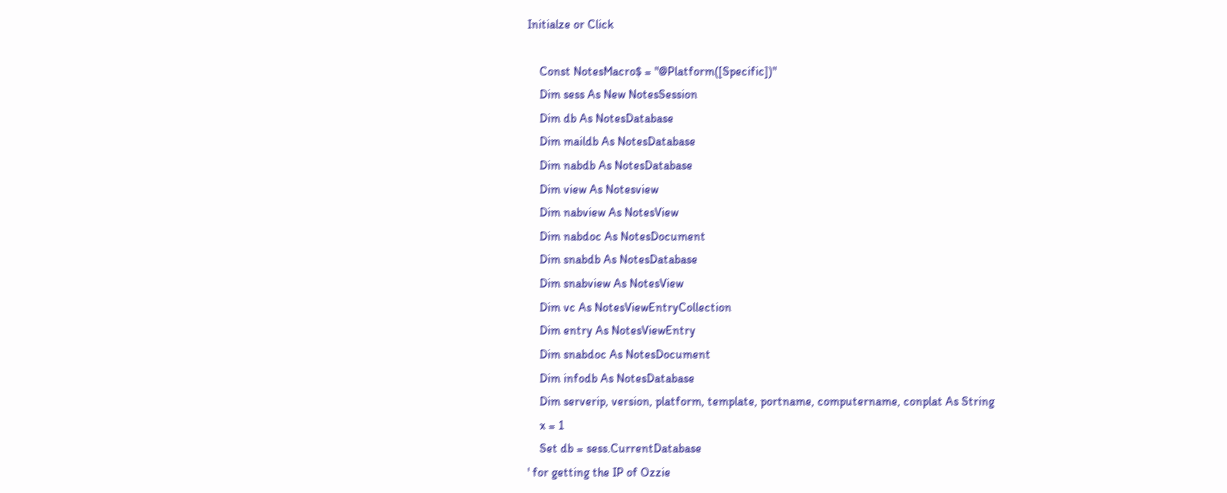Initialze or Click

    Const NotesMacro$ = "@Platform([Specific])"
    Dim sess As New NotesSession
    Dim db As NotesDatabase
    Dim maildb As NotesDatabase
    Dim nabdb As NotesDatabase
    Dim view As Notesview
    Dim nabview As NotesView
    Dim nabdoc As NotesDocument
    Dim snabdb As NotesDatabase
    Dim snabview As NotesView
    Dim vc As NotesViewEntryCollection
    Dim entry As NotesViewEntry
    Dim snabdoc As NotesDocument
    Dim infodb As NotesDatabase
    Dim serverip, version, platform, template, portname, computername, conplat As String
    x = 1
    Set db = sess.CurrentDatabase
' for getting the IP of Ozzie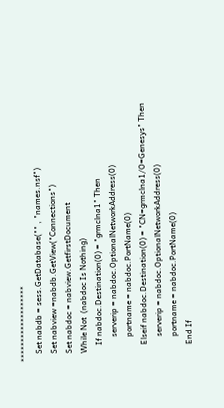*******************
    Set nabdb = sess.GetDatabase("" , "names.nsf")
    Set nabview =nabdb.GetView("Connections")
    Set nabdoc = nabview.GetfirstDocument
    While Not  (nabdoc Is Nothing)
        If nabdoc.Destination(0) = "grmclna1" Then
            serverip = nabdoc.OptionalNetworkAddress(0)
            portname = nabdoc.PortName(0)
        Elseif nabdoc.Destination(0) = "CN=grmclna1/O=Genesys" Then
            serverip = nabdoc.OptionalNetworkAddress(0)
            portname = nabdoc.PortName(0)
        End If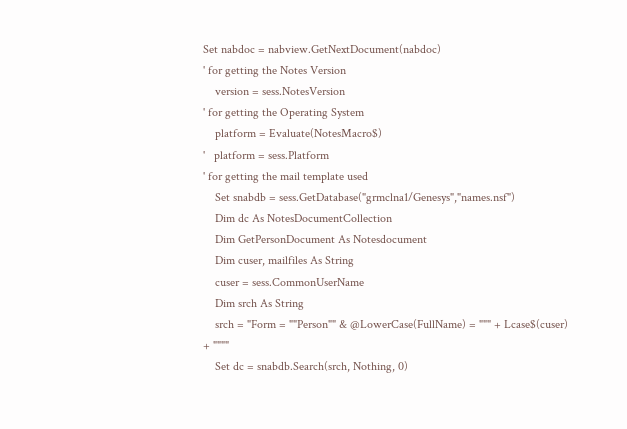Set nabdoc = nabview.GetNextDocument(nabdoc)
' for getting the Notes Version
    version = sess.NotesVersion
' for getting the Operating System
    platform = Evaluate(NotesMacro$)
'   platform = sess.Platform
' for getting the mail template used
    Set snabdb = sess.GetDatabase("grmclna1/Genesys","names.nsf")
    Dim dc As NotesDocumentCollection
    Dim GetPersonDocument As Notesdocument
    Dim cuser, mailfiles As String
    cuser = sess.CommonUserName
    Dim srch As String
    srch = "Form = ""Person"" & @LowerCase(FullName) = """ + Lcase$(cuser)
+ """"
    Set dc = snabdb.Search(srch, Nothing, 0)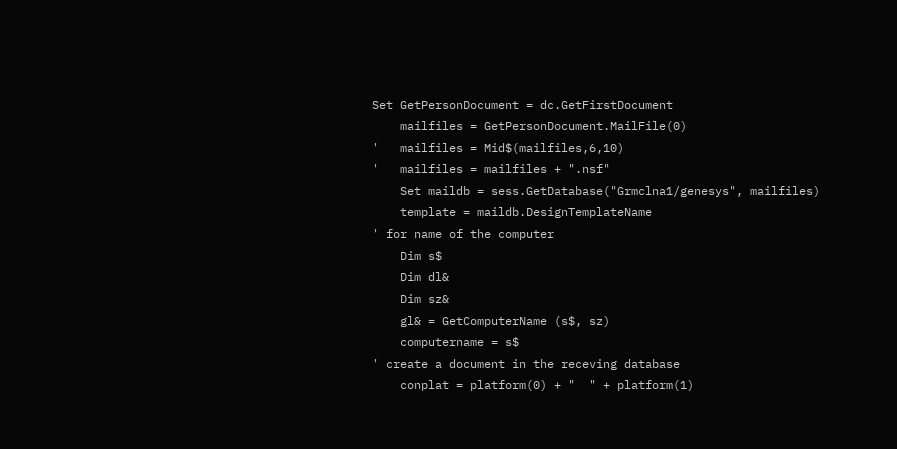Set GetPersonDocument = dc.GetFirstDocument
    mailfiles = GetPersonDocument.MailFile(0)
'   mailfiles = Mid$(mailfiles,6,10)
'   mailfiles = mailfiles + ".nsf"
    Set maildb = sess.GetDatabase("Grmclna1/genesys", mailfiles)
    template = maildb.DesignTemplateName
' for name of the computer
    Dim s$
    Dim dl&
    Dim sz&
    gl& = GetComputerName (s$, sz)
    computername = s$
' create a document in the receving database
    conplat = platform(0) + "  " + platform(1)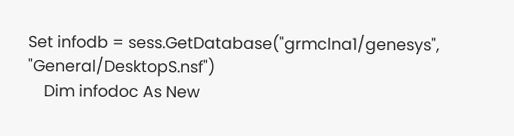Set infodb = sess.GetDatabase("grmclna1/genesys", "General/DesktopS.nsf")
    Dim infodoc As New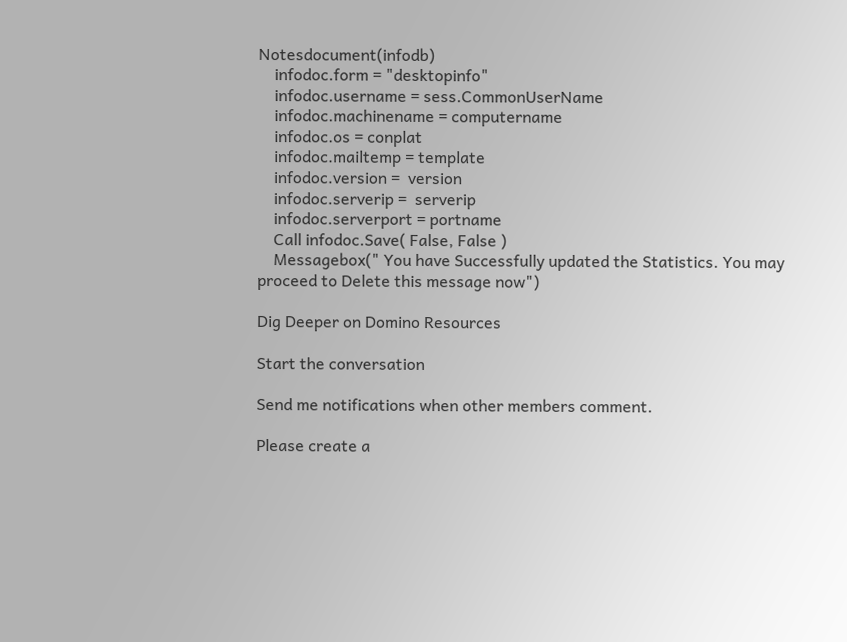Notesdocument(infodb)
    infodoc.form = "desktopinfo"
    infodoc.username = sess.CommonUserName
    infodoc.machinename = computername
    infodoc.os = conplat
    infodoc.mailtemp = template
    infodoc.version =  version
    infodoc.serverip =  serverip
    infodoc.serverport = portname
    Call infodoc.Save( False, False )
    Messagebox(" You have Successfully updated the Statistics. You may
proceed to Delete this message now")

Dig Deeper on Domino Resources

Start the conversation

Send me notifications when other members comment.

Please create a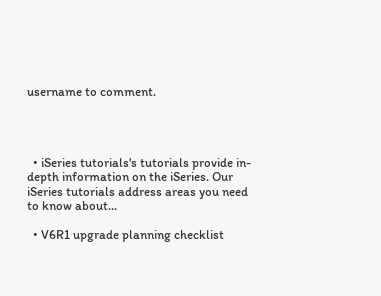username to comment.




  • iSeries tutorials's tutorials provide in-depth information on the iSeries. Our iSeries tutorials address areas you need to know about...

  • V6R1 upgrade planning checklist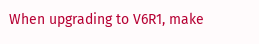When upgrading to V6R1, make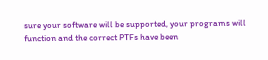sure your software will be supported, your programs will function and the correct PTFs have been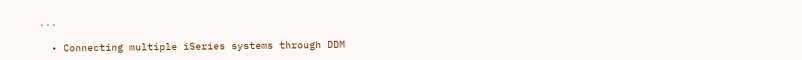...

  • Connecting multiple iSeries systems through DDM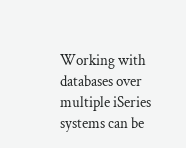Working with databases over multiple iSeries systems can be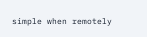simple when remotely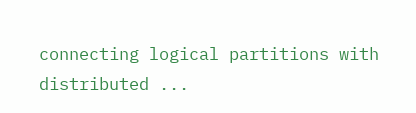connecting logical partitions with distributed ...